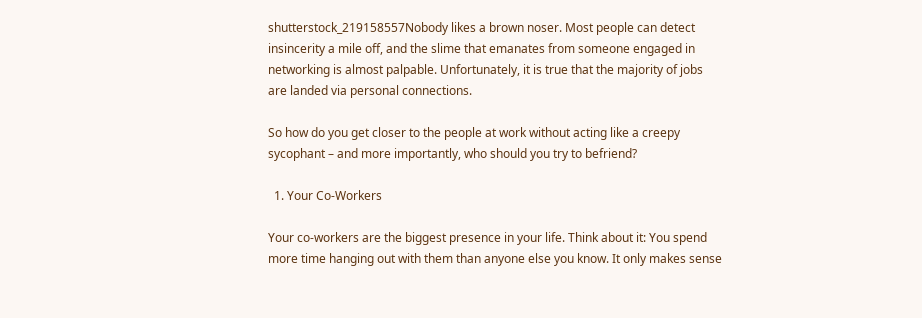shutterstock_219158557Nobody likes a brown noser. Most people can detect insincerity a mile off, and the slime that emanates from someone engaged in networking is almost palpable. Unfortunately, it is true that the majority of jobs are landed via personal connections.

So how do you get closer to the people at work without acting like a creepy sycophant – and more importantly, who should you try to befriend?

  1. Your Co-Workers

Your co-workers are the biggest presence in your life. Think about it: You spend more time hanging out with them than anyone else you know. It only makes sense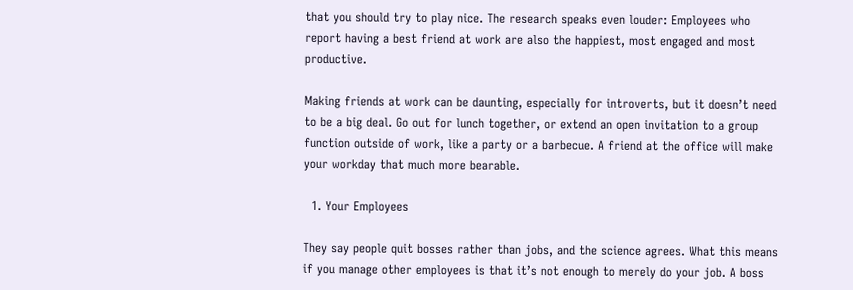that you should try to play nice. The research speaks even louder: Employees who report having a best friend at work are also the happiest, most engaged and most productive.

Making friends at work can be daunting, especially for introverts, but it doesn’t need to be a big deal. Go out for lunch together, or extend an open invitation to a group function outside of work, like a party or a barbecue. A friend at the office will make your workday that much more bearable.

  1. Your Employees

They say people quit bosses rather than jobs, and the science agrees. What this means if you manage other employees is that it’s not enough to merely do your job. A boss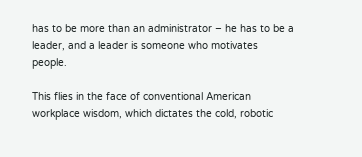has to be more than an administrator – he has to be a leader, and a leader is someone who motivates people.

This flies in the face of conventional American workplace wisdom, which dictates the cold, robotic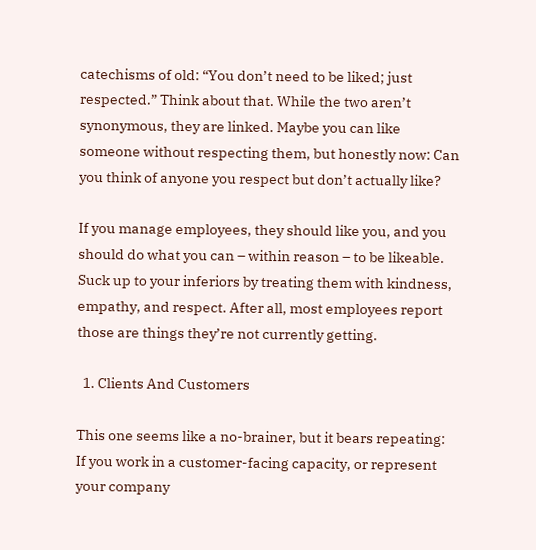catechisms of old: “You don’t need to be liked; just respected.” Think about that. While the two aren’t synonymous, they are linked. Maybe you can like someone without respecting them, but honestly now: Can you think of anyone you respect but don’t actually like?

If you manage employees, they should like you, and you should do what you can – within reason – to be likeable. Suck up to your inferiors by treating them with kindness, empathy, and respect. After all, most employees report those are things they’re not currently getting.

  1. Clients And Customers

This one seems like a no-brainer, but it bears repeating: If you work in a customer-facing capacity, or represent your company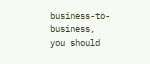business-to-business, you should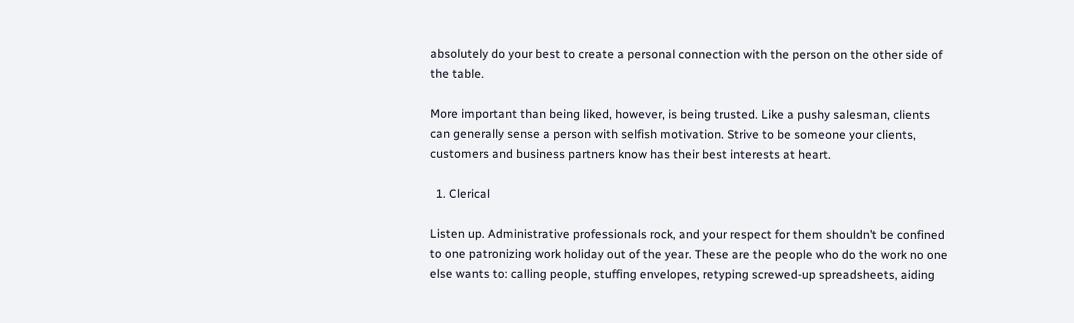absolutely do your best to create a personal connection with the person on the other side of the table.

More important than being liked, however, is being trusted. Like a pushy salesman, clients can generally sense a person with selfish motivation. Strive to be someone your clients, customers and business partners know has their best interests at heart.

  1. Clerical

Listen up. Administrative professionals rock, and your respect for them shouldn’t be confined to one patronizing work holiday out of the year. These are the people who do the work no one else wants to: calling people, stuffing envelopes, retyping screwed-up spreadsheets, aiding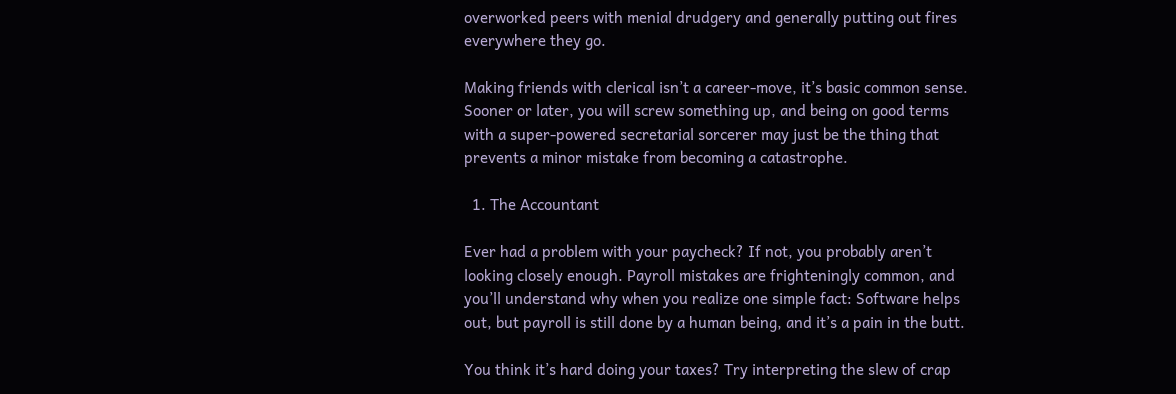overworked peers with menial drudgery and generally putting out fires everywhere they go.

Making friends with clerical isn’t a career-move, it’s basic common sense. Sooner or later, you will screw something up, and being on good terms with a super-powered secretarial sorcerer may just be the thing that prevents a minor mistake from becoming a catastrophe.

  1. The Accountant

Ever had a problem with your paycheck? If not, you probably aren’t looking closely enough. Payroll mistakes are frighteningly common, and you’ll understand why when you realize one simple fact: Software helps out, but payroll is still done by a human being, and it’s a pain in the butt.

You think it’s hard doing your taxes? Try interpreting the slew of crap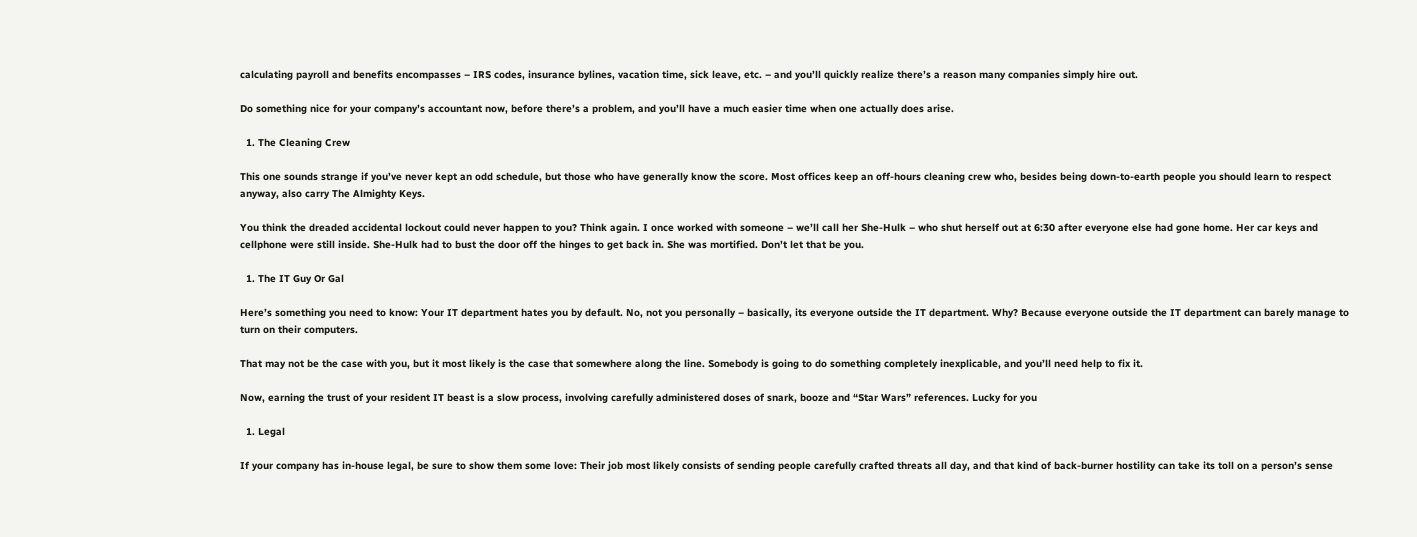calculating payroll and benefits encompasses – IRS codes, insurance bylines, vacation time, sick leave, etc. – and you’ll quickly realize there’s a reason many companies simply hire out.

Do something nice for your company’s accountant now, before there’s a problem, and you’ll have a much easier time when one actually does arise.

  1. The Cleaning Crew

This one sounds strange if you’ve never kept an odd schedule, but those who have generally know the score. Most offices keep an off-hours cleaning crew who, besides being down-to-earth people you should learn to respect anyway, also carry The Almighty Keys.

You think the dreaded accidental lockout could never happen to you? Think again. I once worked with someone – we’ll call her She-Hulk – who shut herself out at 6:30 after everyone else had gone home. Her car keys and cellphone were still inside. She-Hulk had to bust the door off the hinges to get back in. She was mortified. Don’t let that be you.

  1. The IT Guy Or Gal

Here’s something you need to know: Your IT department hates you by default. No, not you personally – basically, its everyone outside the IT department. Why? Because everyone outside the IT department can barely manage to turn on their computers.

That may not be the case with you, but it most likely is the case that somewhere along the line. Somebody is going to do something completely inexplicable, and you’ll need help to fix it.

Now, earning the trust of your resident IT beast is a slow process, involving carefully administered doses of snark, booze and “Star Wars” references. Lucky for you

  1. Legal

If your company has in-house legal, be sure to show them some love: Their job most likely consists of sending people carefully crafted threats all day, and that kind of back-burner hostility can take its toll on a person’s sense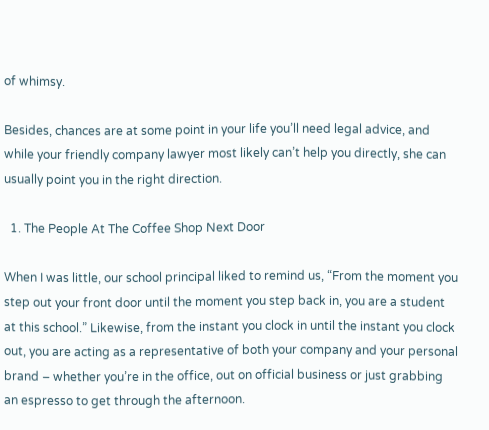of whimsy.

Besides, chances are at some point in your life you’ll need legal advice, and while your friendly company lawyer most likely can’t help you directly, she can usually point you in the right direction.

  1. The People At The Coffee Shop Next Door

When I was little, our school principal liked to remind us, “From the moment you step out your front door until the moment you step back in, you are a student at this school.” Likewise, from the instant you clock in until the instant you clock out, you are acting as a representative of both your company and your personal brand – whether you’re in the office, out on official business or just grabbing an espresso to get through the afternoon.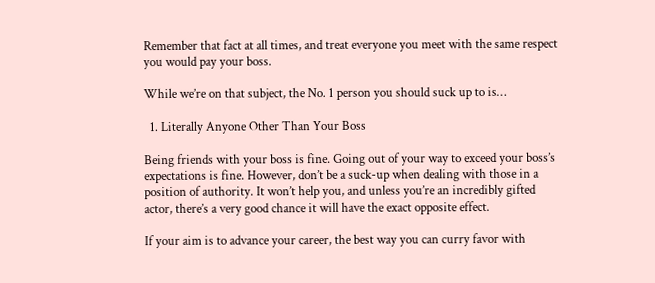Remember that fact at all times, and treat everyone you meet with the same respect you would pay your boss.

While we’re on that subject, the No. 1 person you should suck up to is…

  1. Literally Anyone Other Than Your Boss

Being friends with your boss is fine. Going out of your way to exceed your boss’s expectations is fine. However, don’t be a suck-up when dealing with those in a position of authority. It won’t help you, and unless you’re an incredibly gifted actor, there’s a very good chance it will have the exact opposite effect.

If your aim is to advance your career, the best way you can curry favor with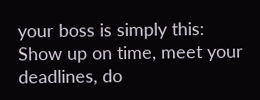your boss is simply this: Show up on time, meet your deadlines, do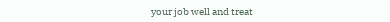your job well and treat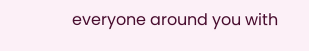everyone around you with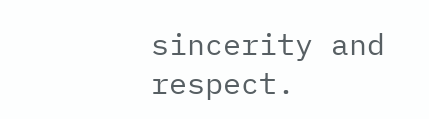sincerity and respect.